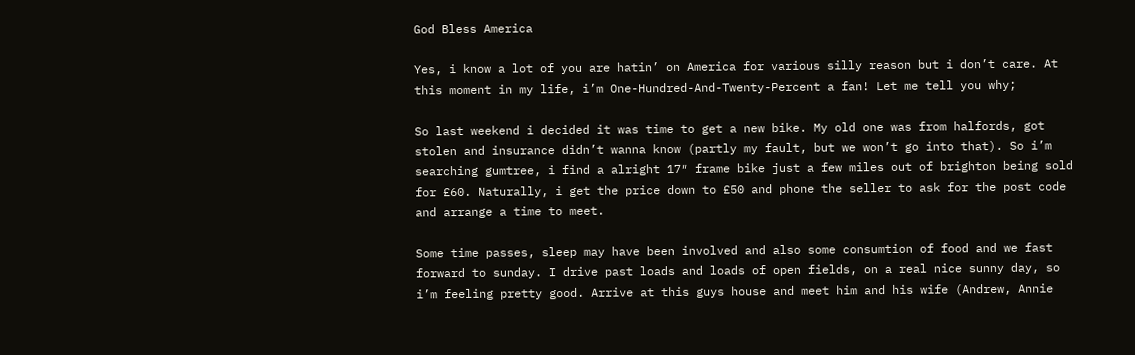God Bless America

Yes, i know a lot of you are hatin’ on America for various silly reason but i don’t care. At this moment in my life, i’m One-Hundred-And-Twenty-Percent a fan! Let me tell you why;

So last weekend i decided it was time to get a new bike. My old one was from halfords, got stolen and insurance didn’t wanna know (partly my fault, but we won’t go into that). So i’m searching gumtree, i find a alright 17″ frame bike just a few miles out of brighton being sold for £60. Naturally, i get the price down to £50 and phone the seller to ask for the post code and arrange a time to meet.

Some time passes, sleep may have been involved and also some consumtion of food and we fast forward to sunday. I drive past loads and loads of open fields, on a real nice sunny day, so i’m feeling pretty good. Arrive at this guys house and meet him and his wife (Andrew, Annie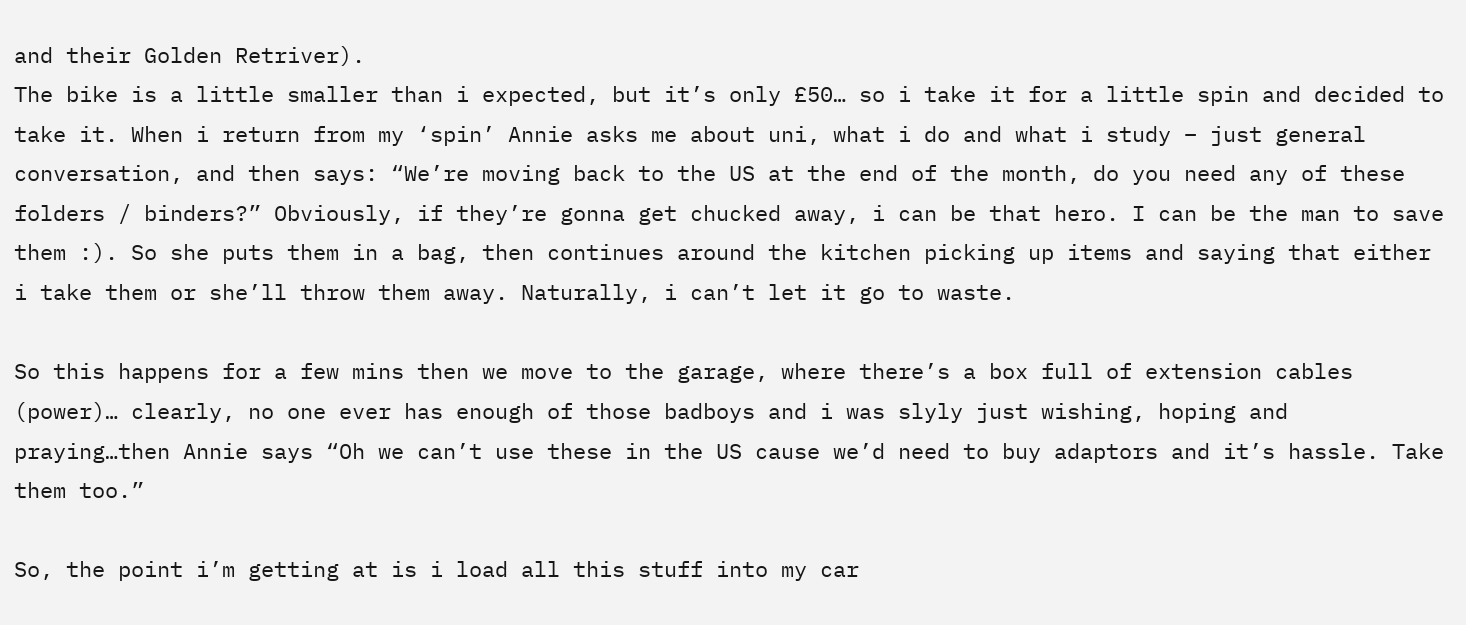and their Golden Retriver).
The bike is a little smaller than i expected, but it’s only £50… so i take it for a little spin and decided to take it. When i return from my ‘spin’ Annie asks me about uni, what i do and what i study – just general conversation, and then says: “We’re moving back to the US at the end of the month, do you need any of these folders / binders?” Obviously, if they’re gonna get chucked away, i can be that hero. I can be the man to save them :). So she puts them in a bag, then continues around the kitchen picking up items and saying that either i take them or she’ll throw them away. Naturally, i can’t let it go to waste.

So this happens for a few mins then we move to the garage, where there’s a box full of extension cables (power)… clearly, no one ever has enough of those badboys and i was slyly just wishing, hoping and praying…then Annie says “Oh we can’t use these in the US cause we’d need to buy adaptors and it’s hassle. Take them too.”

So, the point i’m getting at is i load all this stuff into my car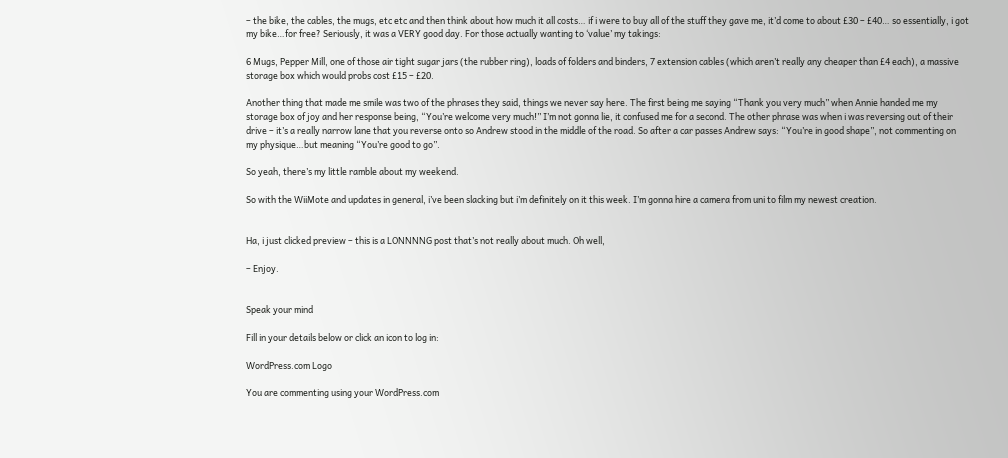– the bike, the cables, the mugs, etc etc and then think about how much it all costs… if i were to buy all of the stuff they gave me, it’d come to about £30 – £40… so essentially, i got my bike…for free? Seriously, it was a VERY good day. For those actually wanting to ‘value’ my takings:

6 Mugs, Pepper Mill, one of those air tight sugar jars (the rubber ring), loads of folders and binders, 7 extension cables (which aren’t really any cheaper than £4 each), a massive storage box which would probs cost £15 – £20.

Another thing that made me smile was two of the phrases they said, things we never say here. The first being me saying “Thank you very much” when Annie handed me my storage box of joy and her response being, “You’re welcome very much!” I’m not gonna lie, it confused me for a second. The other phrase was when i was reversing out of their drive – it’s a really narrow lane that you reverse onto so Andrew stood in the middle of the road. So after a car passes Andrew says: “You’re in good shape”, not commenting on my physique…but meaning “You’re good to go”.

So yeah, there’s my little ramble about my weekend.

So with the WiiMote and updates in general, i’ve been slacking but i’m definitely on it this week. I’m gonna hire a camera from uni to film my newest creation.


Ha, i just clicked preview – this is a LONNNNG post that’s not really about much. Oh well,

– Enjoy.


Speak your mind

Fill in your details below or click an icon to log in:

WordPress.com Logo

You are commenting using your WordPress.com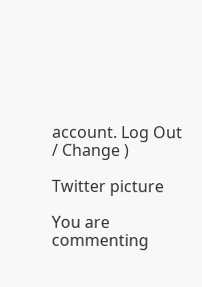account. Log Out / Change )

Twitter picture

You are commenting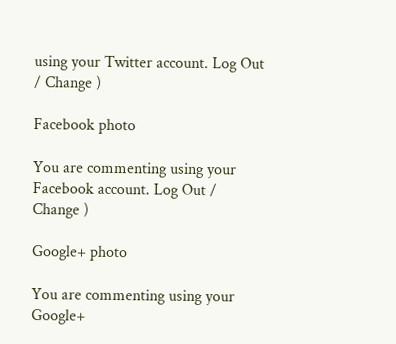using your Twitter account. Log Out / Change )

Facebook photo

You are commenting using your Facebook account. Log Out / Change )

Google+ photo

You are commenting using your Google+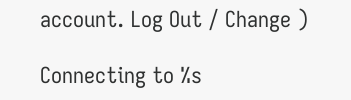account. Log Out / Change )

Connecting to %s